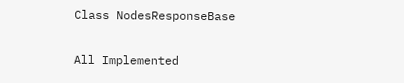Class NodesResponseBase

All Implemented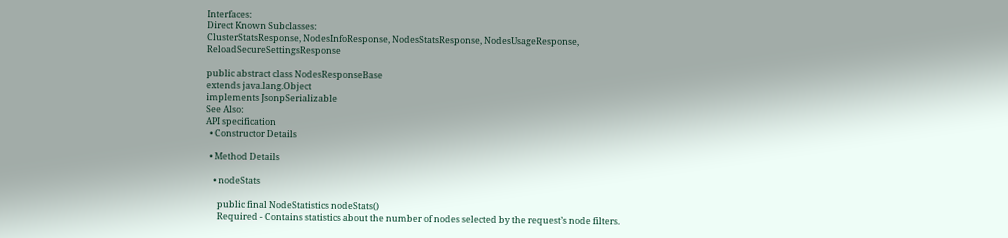Interfaces:
Direct Known Subclasses:
ClusterStatsResponse, NodesInfoResponse, NodesStatsResponse, NodesUsageResponse, ReloadSecureSettingsResponse

public abstract class NodesResponseBase
extends java.lang.Object
implements JsonpSerializable
See Also:
API specification
  • Constructor Details

  • Method Details

    • nodeStats

      public final NodeStatistics nodeStats()
      Required - Contains statistics about the number of nodes selected by the request’s node filters.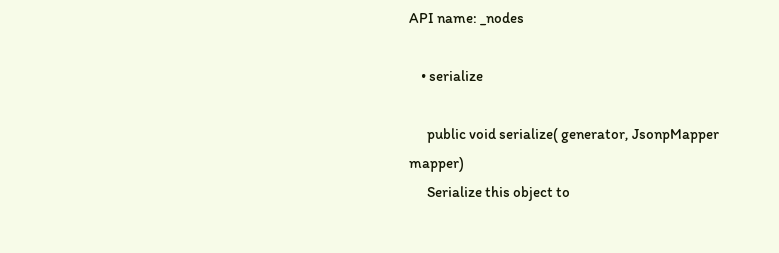API name: _nodes

    • serialize

      public void serialize( generator, JsonpMapper mapper)
      Serialize this object to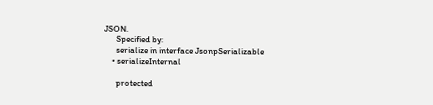JSON.
      Specified by:
      serialize in interface JsonpSerializable
    • serializeInternal

      protected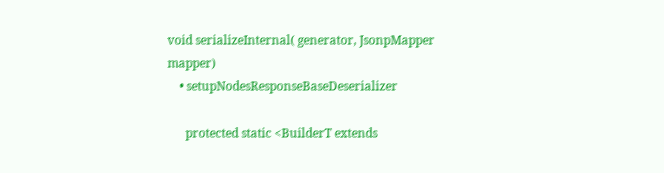void serializeInternal( generator, JsonpMapper mapper)
    • setupNodesResponseBaseDeserializer

      protected static <BuilderT extends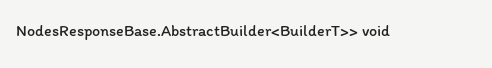NodesResponseBase.AbstractBuilder<BuilderT>> void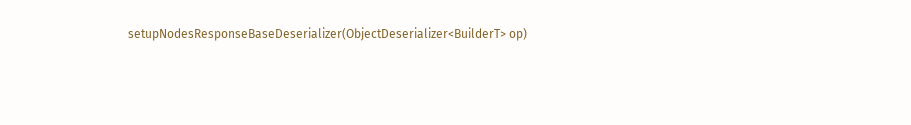setupNodesResponseBaseDeserializer(ObjectDeserializer<BuilderT> op)